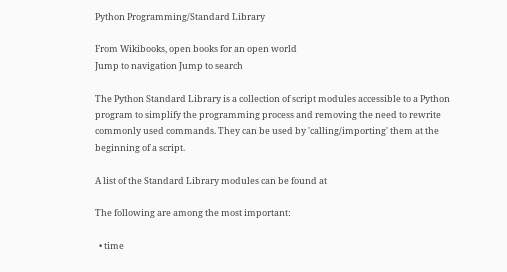Python Programming/Standard Library

From Wikibooks, open books for an open world
Jump to navigation Jump to search

The Python Standard Library is a collection of script modules accessible to a Python program to simplify the programming process and removing the need to rewrite commonly used commands. They can be used by 'calling/importing' them at the beginning of a script.

A list of the Standard Library modules can be found at

The following are among the most important:

  • time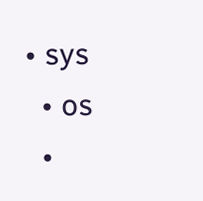• sys
  • os
  •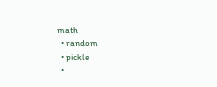math
  • random
  • pickle
  •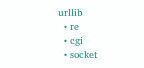urllib
  • re
  • cgi
  • socket